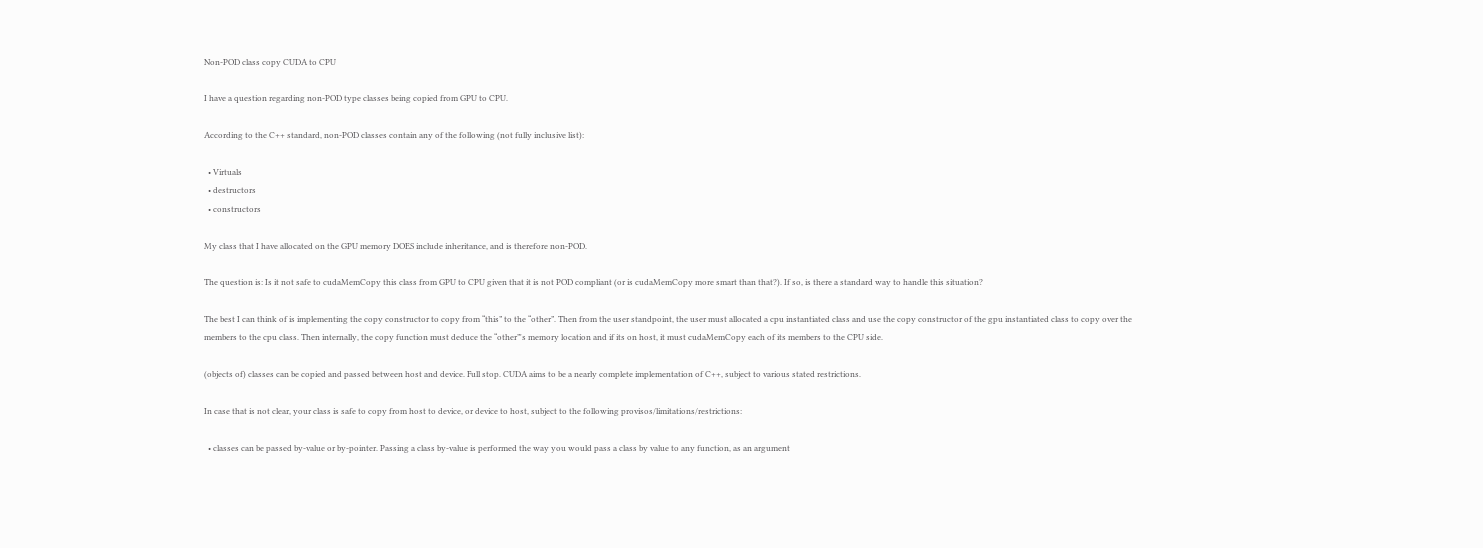Non-POD class copy CUDA to CPU

I have a question regarding non-POD type classes being copied from GPU to CPU.

According to the C++ standard, non-POD classes contain any of the following (not fully inclusive list):

  • Virtuals
  • destructors
  • constructors

My class that I have allocated on the GPU memory DOES include inheritance, and is therefore non-POD.

The question is: Is it not safe to cudaMemCopy this class from GPU to CPU given that it is not POD compliant (or is cudaMemCopy more smart than that?). If so, is there a standard way to handle this situation?

The best I can think of is implementing the copy constructor to copy from “this” to the “other”. Then from the user standpoint, the user must allocated a cpu instantiated class and use the copy constructor of the gpu instantiated class to copy over the members to the cpu class. Then internally, the copy function must deduce the “other”'s memory location and if its on host, it must cudaMemCopy each of its members to the CPU side.

(objects of) classes can be copied and passed between host and device. Full stop. CUDA aims to be a nearly complete implementation of C++, subject to various stated restrictions.

In case that is not clear, your class is safe to copy from host to device, or device to host, subject to the following provisos/limitations/restrictions:

  • classes can be passed by-value or by-pointer. Passing a class by-value is performed the way you would pass a class by value to any function, as an argument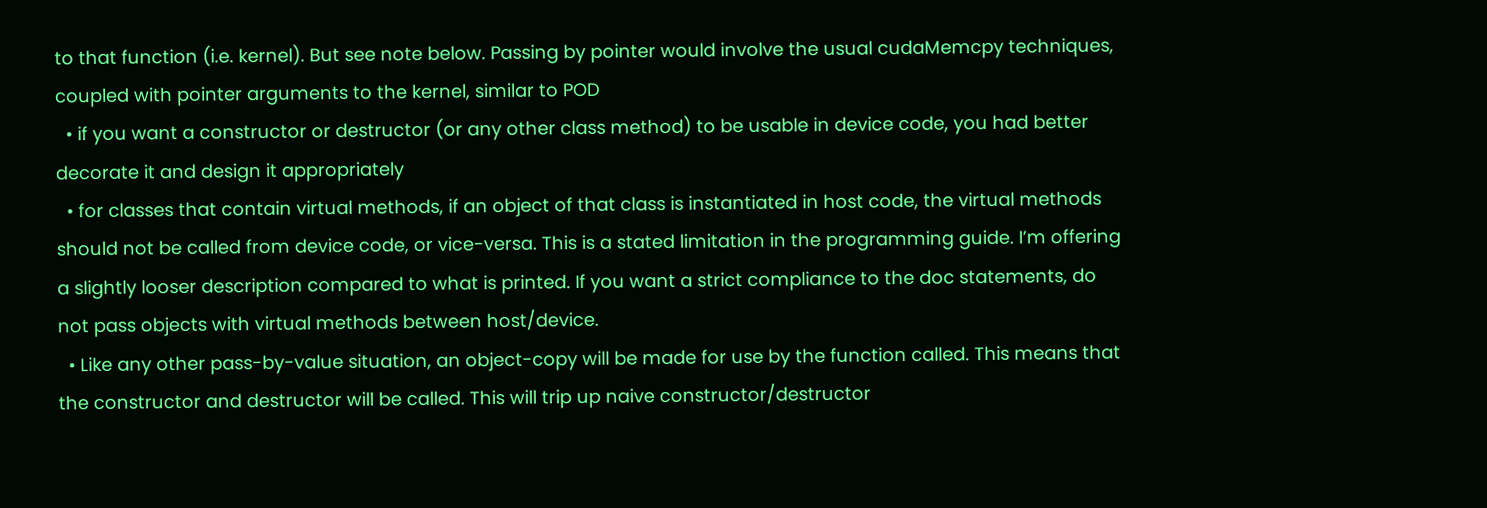to that function (i.e. kernel). But see note below. Passing by pointer would involve the usual cudaMemcpy techniques, coupled with pointer arguments to the kernel, similar to POD
  • if you want a constructor or destructor (or any other class method) to be usable in device code, you had better decorate it and design it appropriately
  • for classes that contain virtual methods, if an object of that class is instantiated in host code, the virtual methods should not be called from device code, or vice-versa. This is a stated limitation in the programming guide. I’m offering a slightly looser description compared to what is printed. If you want a strict compliance to the doc statements, do not pass objects with virtual methods between host/device.
  • Like any other pass-by-value situation, an object-copy will be made for use by the function called. This means that the constructor and destructor will be called. This will trip up naive constructor/destructor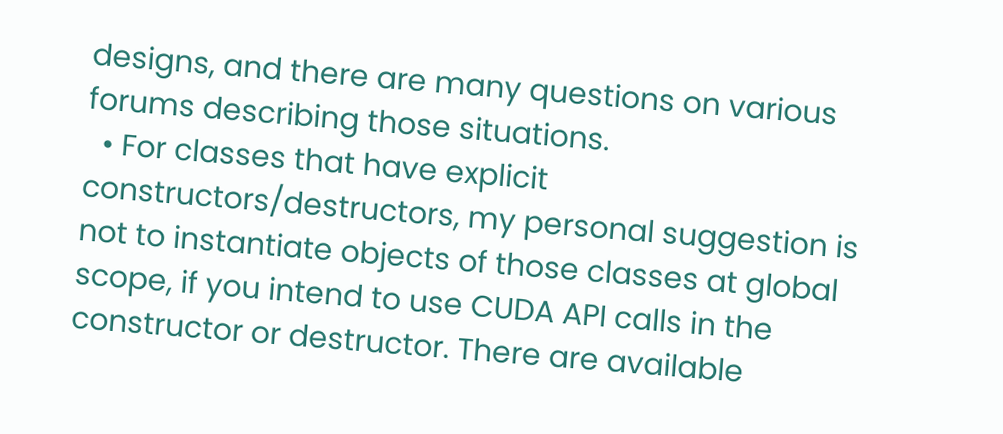designs, and there are many questions on various forums describing those situations.
  • For classes that have explicit constructors/destructors, my personal suggestion is not to instantiate objects of those classes at global scope, if you intend to use CUDA API calls in the constructor or destructor. There are available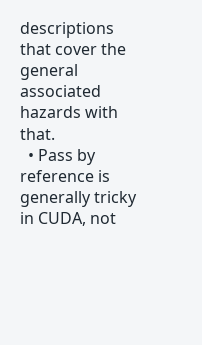descriptions that cover the general associated hazards with that.
  • Pass by reference is generally tricky in CUDA, not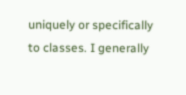uniquely or specifically to classes. I generally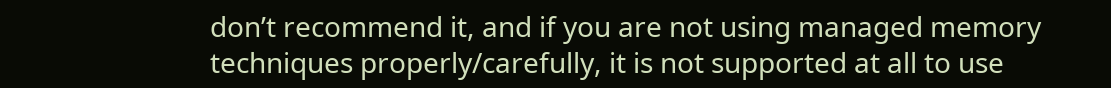don’t recommend it, and if you are not using managed memory techniques properly/carefully, it is not supported at all to use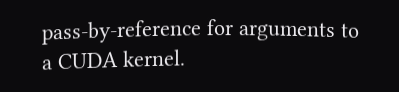pass-by-reference for arguments to a CUDA kernel.